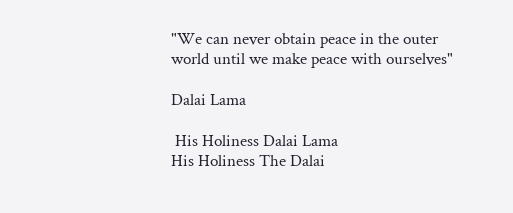"We can never obtain peace in the outer
world until we make peace with ourselves"

Dalai Lama

 His Holiness Dalai Lama
His Holiness The Dalai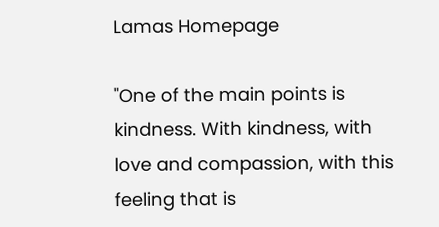Lamas Homepage

"One of the main points is kindness. With kindness, with love and compassion, with this feeling that is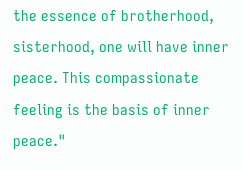the essence of brotherhood, sisterhood, one will have inner peace. This compassionate feeling is the basis of inner peace."